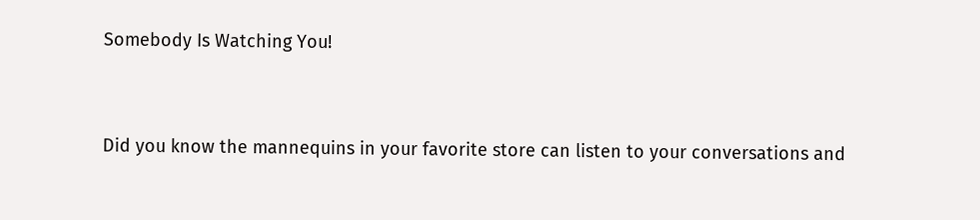Somebody Is Watching You!


Did you know the mannequins in your favorite store can listen to your conversations and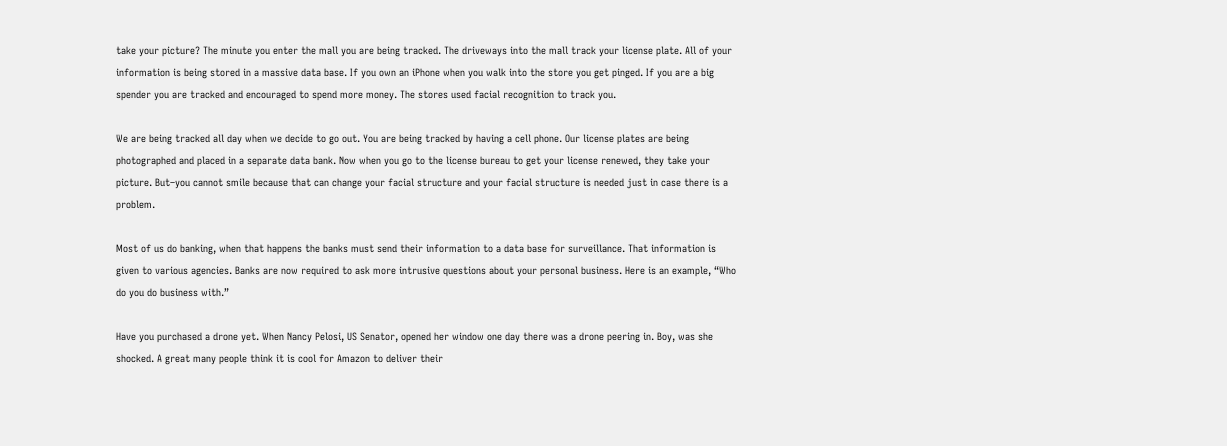take your picture? The minute you enter the mall you are being tracked. The driveways into the mall track your license plate. All of your information is being stored in a massive data base. If you own an iPhone when you walk into the store you get pinged. If you are a big spender you are tracked and encouraged to spend more money. The stores used facial recognition to track you.

We are being tracked all day when we decide to go out. You are being tracked by having a cell phone. Our license plates are being photographed and placed in a separate data bank. Now when you go to the license bureau to get your license renewed, they take your picture. But–you cannot smile because that can change your facial structure and your facial structure is needed just in case there is a problem.

Most of us do banking, when that happens the banks must send their information to a data base for surveillance. That information is given to various agencies. Banks are now required to ask more intrusive questions about your personal business. Here is an example, “Who do you do business with.”

Have you purchased a drone yet. When Nancy Pelosi, US Senator, opened her window one day there was a drone peering in. Boy, was she shocked. A great many people think it is cool for Amazon to deliver their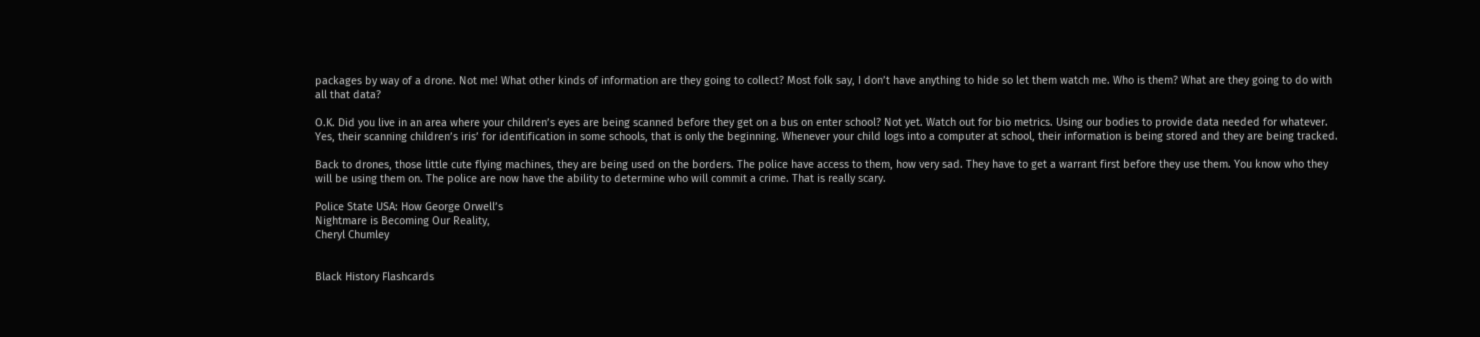packages by way of a drone. Not me! What other kinds of information are they going to collect? Most folk say, I don’t have anything to hide so let them watch me. Who is them? What are they going to do with all that data?

O.K. Did you live in an area where your children’s eyes are being scanned before they get on a bus on enter school? Not yet. Watch out for bio metrics. Using our bodies to provide data needed for whatever. Yes, their scanning children’s iris’ for identification in some schools, that is only the beginning. Whenever your child logs into a computer at school, their information is being stored and they are being tracked.

Back to drones, those little cute flying machines, they are being used on the borders. The police have access to them, how very sad. They have to get a warrant first before they use them. You know who they will be using them on. The police are now have the ability to determine who will commit a crime. That is really scary.

Police State USA: How George Orwell’s
Nightmare is Becoming Our Reality,
Cheryl Chumley


Black History Flashcards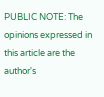PUBLIC NOTE: The opinions expressed in this article are the author's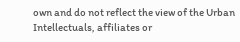own and do not reflect the view of the Urban Intellectuals, affiliates or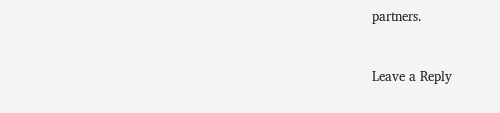partners.


Leave a Reply